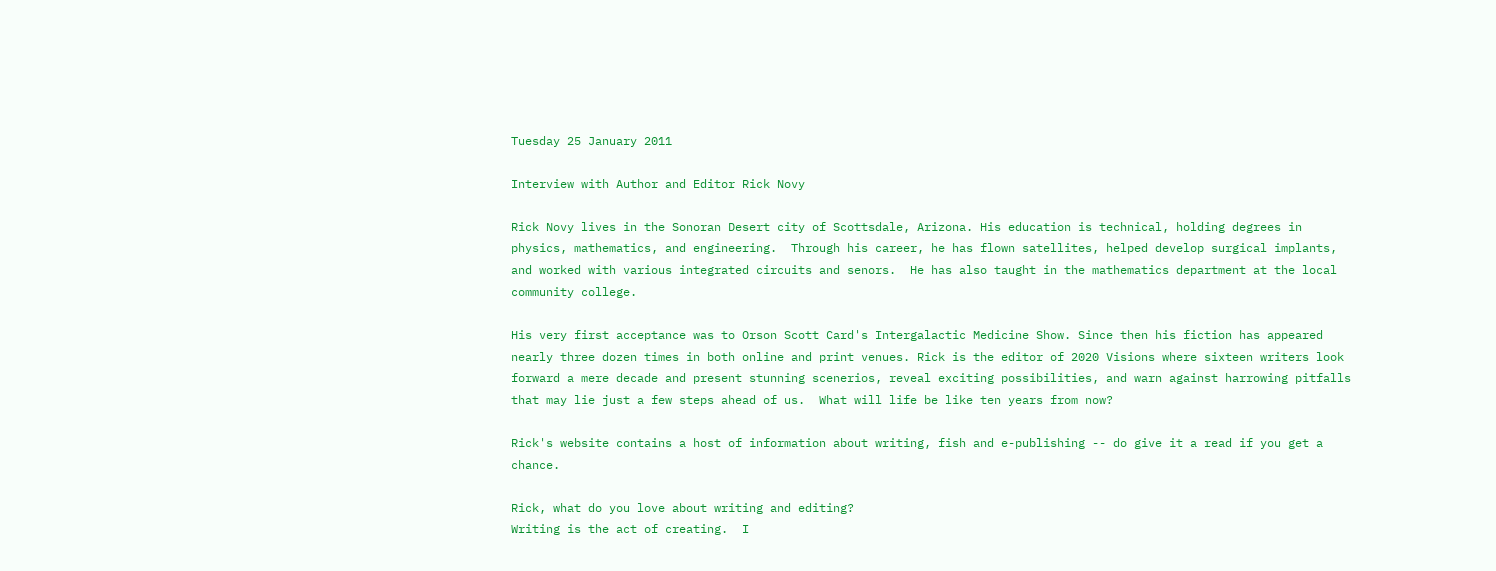Tuesday 25 January 2011

Interview with Author and Editor Rick Novy

Rick Novy lives in the Sonoran Desert city of Scottsdale, Arizona. His education is technical, holding degrees in physics, mathematics, and engineering.  Through his career, he has flown satellites, helped develop surgical implants, and worked with various integrated circuits and senors.  He has also taught in the mathematics department at the local community college.

His very first acceptance was to Orson Scott Card's Intergalactic Medicine Show. Since then his fiction has appeared nearly three dozen times in both online and print venues. Rick is the editor of 2020 Visions where sixteen writers look forward a mere decade and present stunning scenerios, reveal exciting possibilities, and warn against harrowing pitfalls that may lie just a few steps ahead of us.  What will life be like ten years from now?

Rick's website contains a host of information about writing, fish and e-publishing -- do give it a read if you get a chance.

Rick, what do you love about writing and editing?
Writing is the act of creating.  I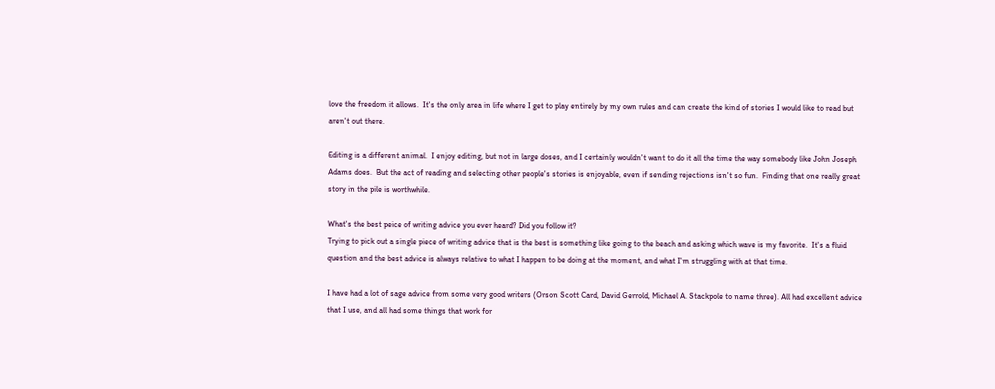love the freedom it allows.  It's the only area in life where I get to play entirely by my own rules and can create the kind of stories I would like to read but aren't out there.

Editing is a different animal.  I enjoy editing, but not in large doses, and I certainly wouldn't want to do it all the time the way somebody like John Joseph Adams does.  But the act of reading and selecting other people's stories is enjoyable, even if sending rejections isn't so fun.  Finding that one really great story in the pile is worthwhile.

What's the best peice of writing advice you ever heard? Did you follow it?
Trying to pick out a single piece of writing advice that is the best is something like going to the beach and asking which wave is my favorite.  It's a fluid question and the best advice is always relative to what I happen to be doing at the moment, and what I'm struggling with at that time.

I have had a lot of sage advice from some very good writers (Orson Scott Card, David Gerrold, Michael A. Stackpole to name three). All had excellent advice that I use, and all had some things that work for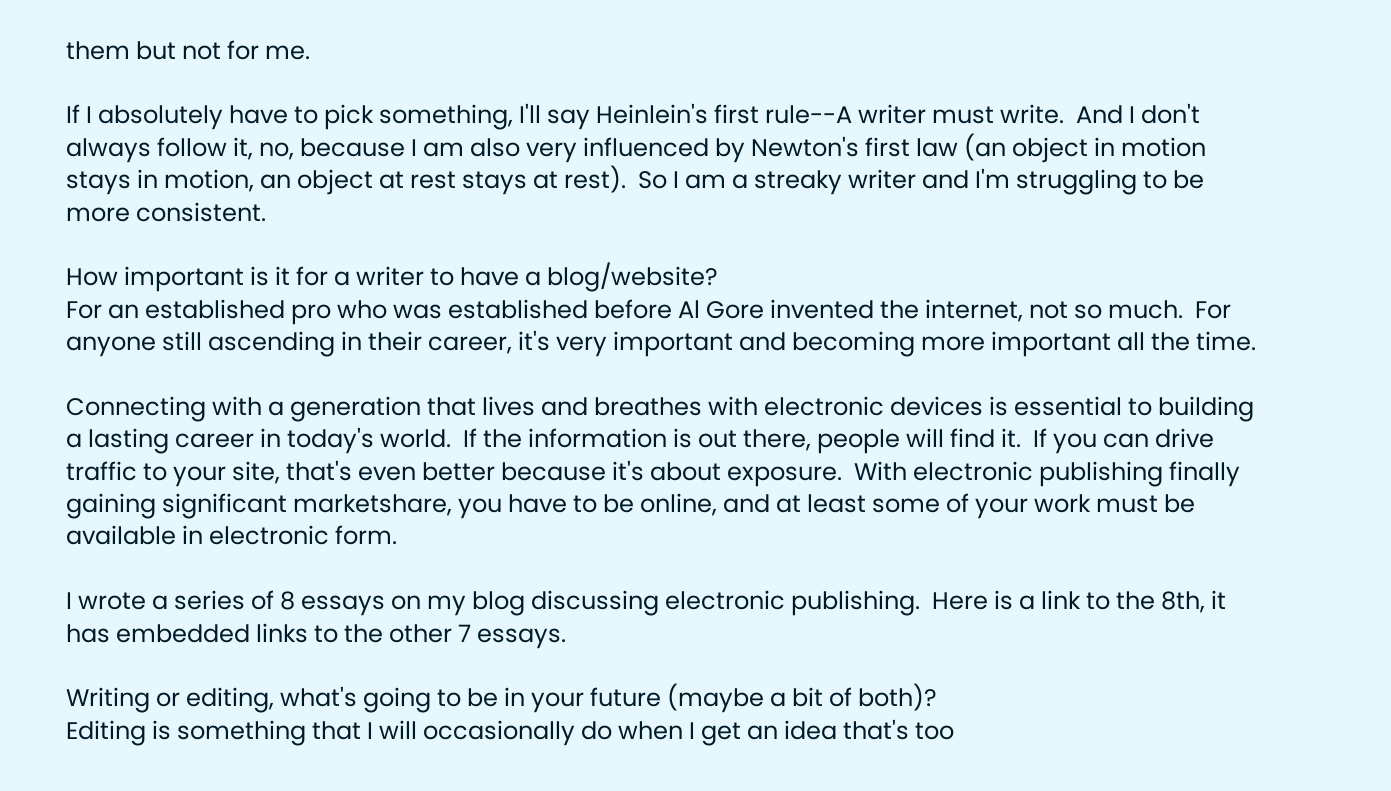them but not for me.

If I absolutely have to pick something, I'll say Heinlein's first rule--A writer must write.  And I don't always follow it, no, because I am also very influenced by Newton's first law (an object in motion stays in motion, an object at rest stays at rest).  So I am a streaky writer and I'm struggling to be more consistent.

How important is it for a writer to have a blog/website?
For an established pro who was established before Al Gore invented the internet, not so much.  For anyone still ascending in their career, it's very important and becoming more important all the time.

Connecting with a generation that lives and breathes with electronic devices is essential to building a lasting career in today's world.  If the information is out there, people will find it.  If you can drive traffic to your site, that's even better because it's about exposure.  With electronic publishing finally gaining significant marketshare, you have to be online, and at least some of your work must be available in electronic form.

I wrote a series of 8 essays on my blog discussing electronic publishing.  Here is a link to the 8th, it has embedded links to the other 7 essays.

Writing or editing, what's going to be in your future (maybe a bit of both)?
Editing is something that I will occasionally do when I get an idea that's too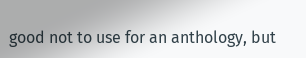good not to use for an anthology, but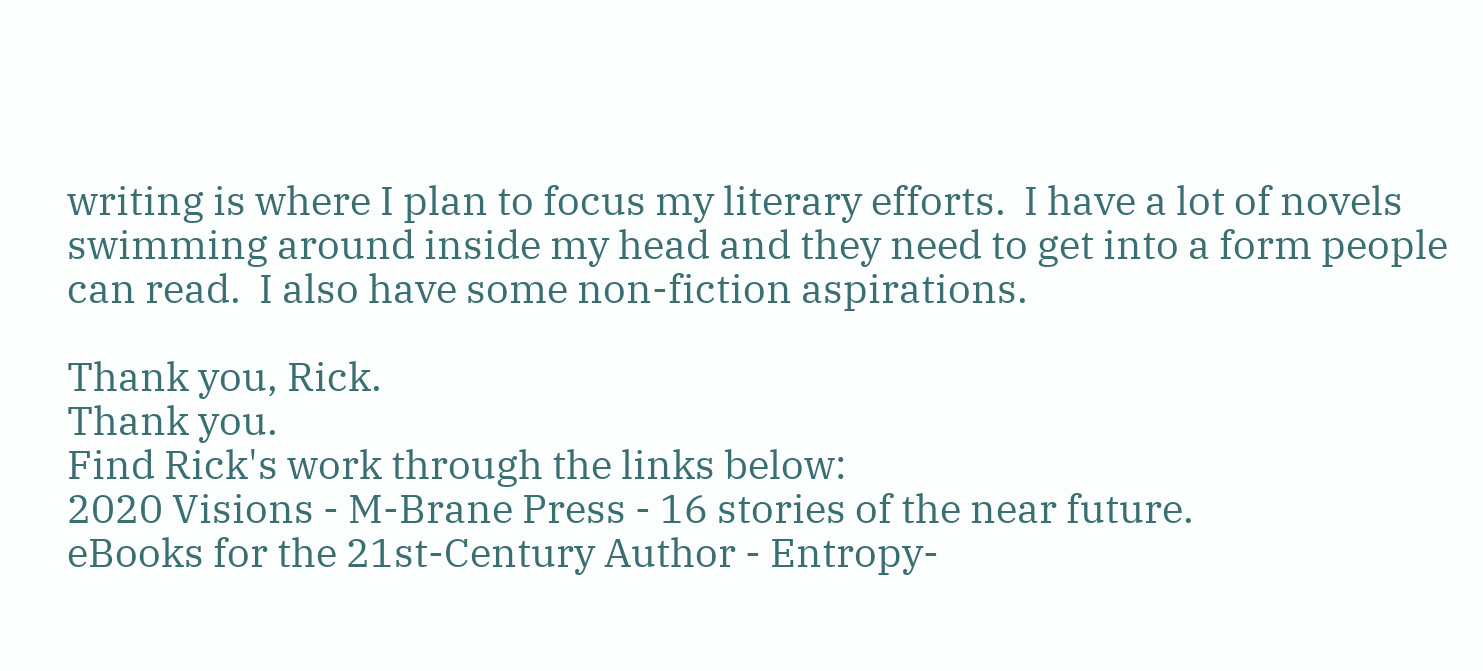writing is where I plan to focus my literary efforts.  I have a lot of novels swimming around inside my head and they need to get into a form people can read.  I also have some non-fiction aspirations.

Thank you, Rick.
Thank you.
Find Rick's work through the links below:
2020 Visions - M-Brane Press - 16 stories of the near future.
eBooks for the 21st-Century Author - Entropy-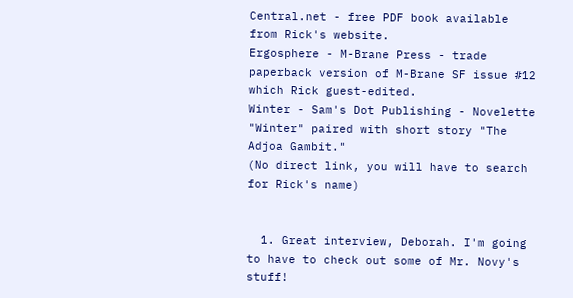Central.net - free PDF book available from Rick's website.
Ergosphere - M-Brane Press - trade paperback version of M-Brane SF issue #12 which Rick guest-edited.
Winter - Sam's Dot Publishing - Novelette "Winter" paired with short story "The Adjoa Gambit."
(No direct link, you will have to search for Rick's name)


  1. Great interview, Deborah. I'm going to have to check out some of Mr. Novy's stuff!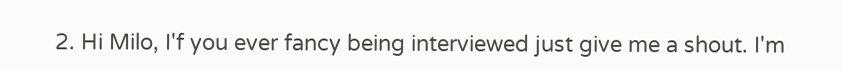2. Hi Milo, I'f you ever fancy being interviewed just give me a shout. I'm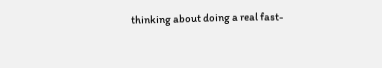thinking about doing a real fast-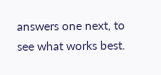answers one next, to see what works best.